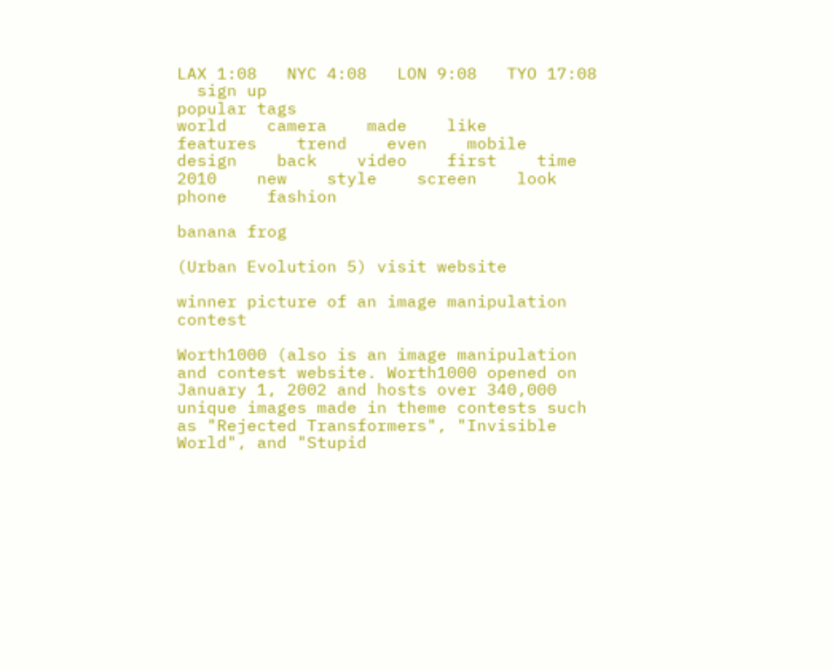LAX 1:08   NYC 4:08   LON 9:08   TYO 17:08
  sign up
popular tags
world    camera    made    like    features    trend    even    mobile    design    back    video    first    time    2010    new    style    screen    look    phone    fashion

banana frog

(Urban Evolution 5) visit website

winner picture of an image manipulation contest

Worth1000 (also is an image manipulation and contest website. Worth1000 opened on January 1, 2002 and hosts over 340,000 unique images made in theme contests such as "Rejected Transformers", "Invisible World", and "Stupid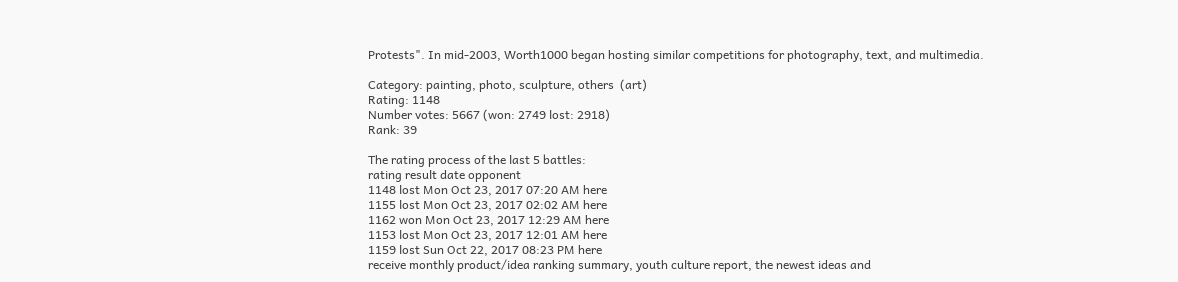Protests". In mid-2003, Worth1000 began hosting similar competitions for photography, text, and multimedia.

Category: painting, photo, sculpture, others  (art)
Rating: 1148
Number votes: 5667 (won: 2749 lost: 2918)
Rank: 39

The rating process of the last 5 battles:
rating result date opponent
1148 lost Mon Oct 23, 2017 07:20 AM here
1155 lost Mon Oct 23, 2017 02:02 AM here
1162 won Mon Oct 23, 2017 12:29 AM here
1153 lost Mon Oct 23, 2017 12:01 AM here
1159 lost Sun Oct 22, 2017 08:23 PM here
receive monthly product/idea ranking summary, youth culture report, the newest ideas and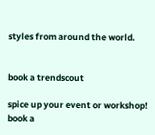styles from around the world.


book a trendscout

spice up your event or workshop! book a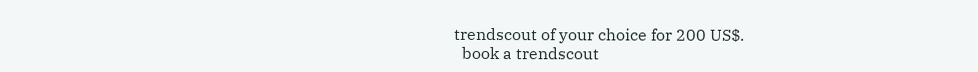trendscout of your choice for 200 US$.
  book a trendscout